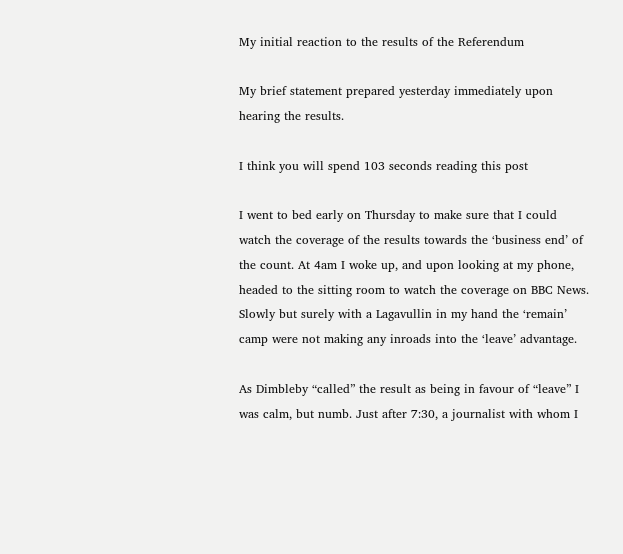My initial reaction to the results of the Referendum

My brief statement prepared yesterday immediately upon hearing the results.

I think you will spend 103 seconds reading this post

I went to bed early on Thursday to make sure that I could watch the coverage of the results towards the ‘business end’ of the count. At 4am I woke up, and upon looking at my phone, headed to the sitting room to watch the coverage on BBC News. Slowly but surely with a Lagavullin in my hand the ‘remain’ camp were not making any inroads into the ‘leave’ advantage.

As Dimbleby “called” the result as being in favour of “leave” I was calm, but numb. Just after 7:30, a journalist with whom I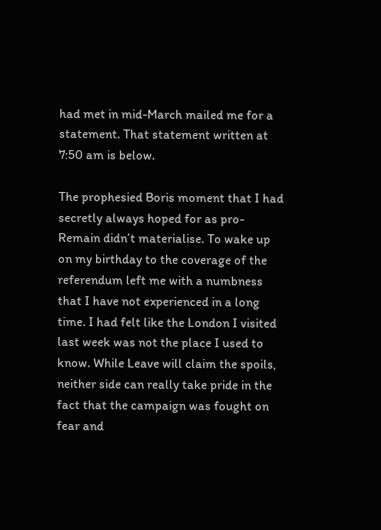had met in mid-March mailed me for a statement. That statement written at 7:50 am is below.

The prophesied Boris moment that I had secretly always hoped for as pro-Remain didn’t materialise. To wake up on my birthday to the coverage of the referendum left me with a numbness that I have not experienced in a long time. I had felt like the London I visited last week was not the place I used to know. While Leave will claim the spoils,  neither side can really take pride in the fact that the campaign was fought on fear and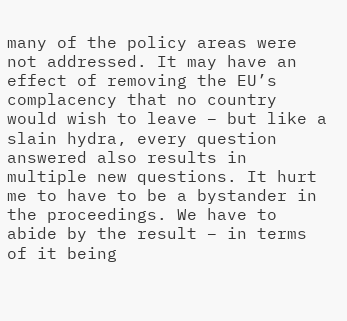many of the policy areas were not addressed. It may have an effect of removing the EU’s complacency that no country would wish to leave – but like a slain hydra, every question answered also results in multiple new questions. It hurt me to have to be a bystander in the proceedings. We have to abide by the result – in terms of it being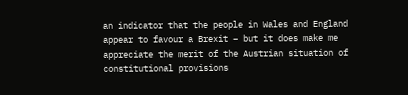an indicator that the people in Wales and England appear to favour a Brexit – but it does make me appreciate the merit of the Austrian situation of constitutional provisions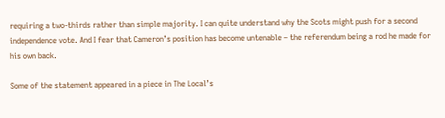requiring a two-thirds rather than simple majority. I can quite understand why the Scots might push for a second independence vote. And I fear that Cameron’s position has become untenable – the referendum being a rod he made for his own back.

Some of the statement appeared in a piece in The Local’s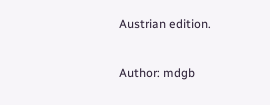Austrian edition.

Author: mdgb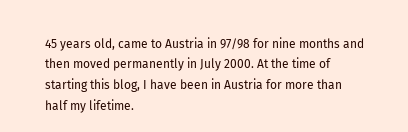45 years old, came to Austria in 97/98 for nine months and then moved permanently in July 2000. At the time of starting this blog, I have been in Austria for more than half my lifetime.